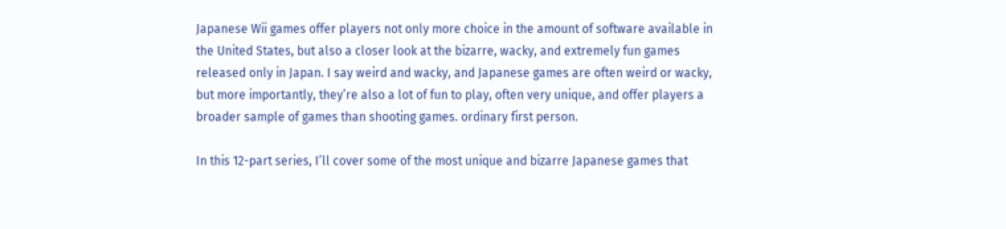Japanese Wii games offer players not only more choice in the amount of software available in the United States, but also a closer look at the bizarre, wacky, and extremely fun games released only in Japan. I say weird and wacky, and Japanese games are often weird or wacky, but more importantly, they’re also a lot of fun to play, often very unique, and offer players a broader sample of games than shooting games. ordinary first person.

In this 12-part series, I’ll cover some of the most unique and bizarre Japanese games that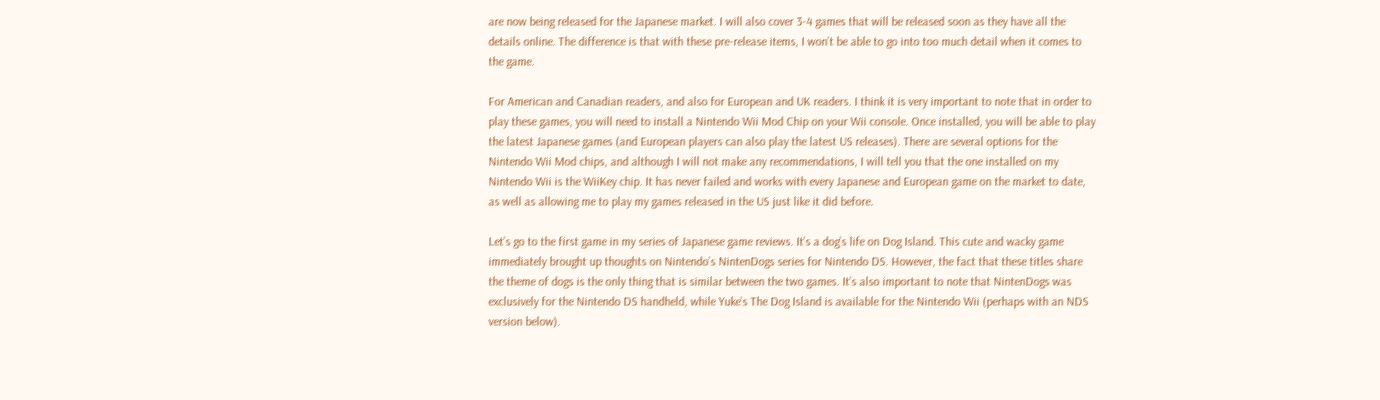are now being released for the Japanese market. I will also cover 3-4 games that will be released soon as they have all the details online. The difference is that with these pre-release items, I won’t be able to go into too much detail when it comes to the game.

For American and Canadian readers, and also for European and UK readers. I think it is very important to note that in order to play these games, you will need to install a Nintendo Wii Mod Chip on your Wii console. Once installed, you will be able to play the latest Japanese games (and European players can also play the latest US releases). There are several options for the Nintendo Wii Mod chips, and although I will not make any recommendations, I will tell you that the one installed on my Nintendo Wii is the WiiKey chip. It has never failed and works with every Japanese and European game on the market to date, as well as allowing me to play my games released in the US just like it did before.

Let’s go to the first game in my series of Japanese game reviews. It’s a dog’s life on Dog Island. This cute and wacky game immediately brought up thoughts on Nintendo’s NintenDogs series for Nintendo DS. However, the fact that these titles share the theme of dogs is the only thing that is similar between the two games. It’s also important to note that NintenDogs was exclusively for the Nintendo DS handheld, while Yuke’s The Dog Island is available for the Nintendo Wii (perhaps with an NDS version below).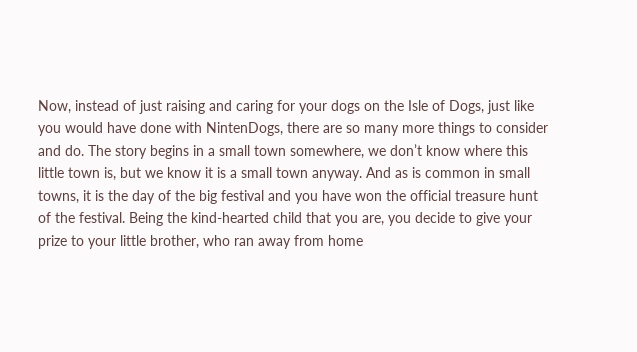Now, instead of just raising and caring for your dogs on the Isle of Dogs, just like you would have done with NintenDogs, there are so many more things to consider and do. The story begins in a small town somewhere, we don’t know where this little town is, but we know it is a small town anyway. And as is common in small towns, it is the day of the big festival and you have won the official treasure hunt of the festival. Being the kind-hearted child that you are, you decide to give your prize to your little brother, who ran away from home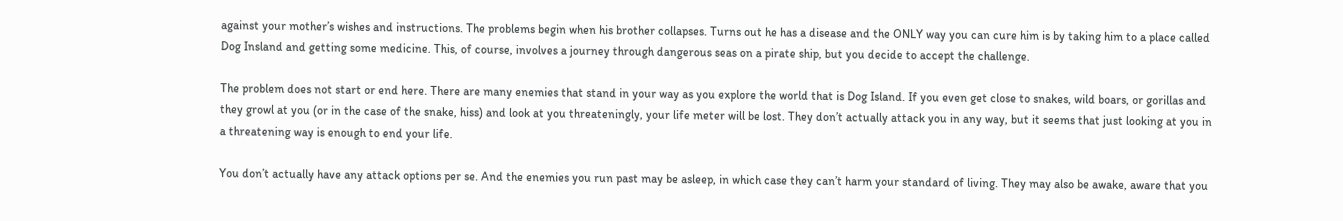against your mother’s wishes and instructions. The problems begin when his brother collapses. Turns out he has a disease and the ONLY way you can cure him is by taking him to a place called Dog Insland and getting some medicine. This, of course, involves a journey through dangerous seas on a pirate ship, but you decide to accept the challenge.

The problem does not start or end here. There are many enemies that stand in your way as you explore the world that is Dog Island. If you even get close to snakes, wild boars, or gorillas and they growl at you (or in the case of the snake, hiss) and look at you threateningly, your life meter will be lost. They don’t actually attack you in any way, but it seems that just looking at you in a threatening way is enough to end your life.

You don’t actually have any attack options per se. And the enemies you run past may be asleep, in which case they can’t harm your standard of living. They may also be awake, aware that you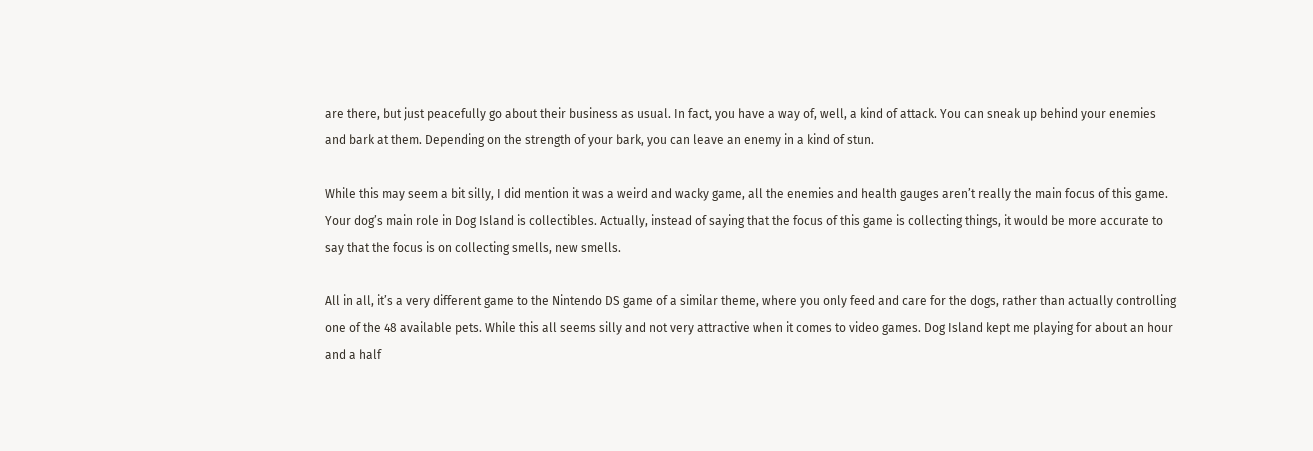are there, but just peacefully go about their business as usual. In fact, you have a way of, well, a kind of attack. You can sneak up behind your enemies and bark at them. Depending on the strength of your bark, you can leave an enemy in a kind of stun.

While this may seem a bit silly, I did mention it was a weird and wacky game, all the enemies and health gauges aren’t really the main focus of this game. Your dog’s main role in Dog Island is collectibles. Actually, instead of saying that the focus of this game is collecting things, it would be more accurate to say that the focus is on collecting smells, new smells.

All in all, it’s a very different game to the Nintendo DS game of a similar theme, where you only feed and care for the dogs, rather than actually controlling one of the 48 available pets. While this all seems silly and not very attractive when it comes to video games. Dog Island kept me playing for about an hour and a half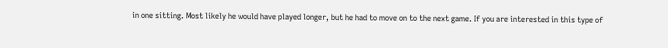in one sitting. Most likely he would have played longer, but he had to move on to the next game. If you are interested in this type of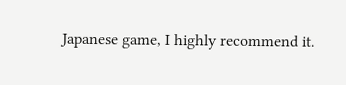Japanese game, I highly recommend it.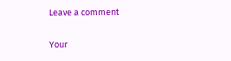Leave a comment

Your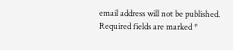email address will not be published. Required fields are marked *